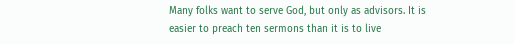Many folks want to serve God, but only as advisors. It is easier to preach ten sermons than it is to live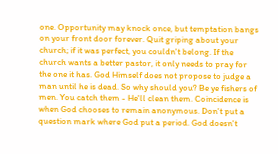one. Opportunity may knock once, but temptation bangs on your front door forever. Quit griping about your church; if it was perfect, you couldn't belong. If the church wants a better pastor, it only needs to pray for the one it has. God Himself does not propose to judge a man until he is dead. So why should you? Be ye fishers of men. You catch them - He'll clean them. Coincidence is when God chooses to remain anonymous. Don't put a question mark where God put a period. God doesn't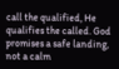call the qualified, He qualifies the called. God promises a safe landing, not a calm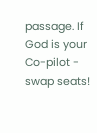passage. If God is your Co-pilot - swap seats!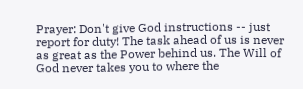Prayer: Don't give God instructions -- just report for duty! The task ahead of us is never as great as the Power behind us. The Will of God never takes you to where the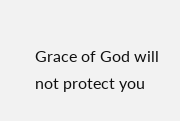Grace of God will not protect you